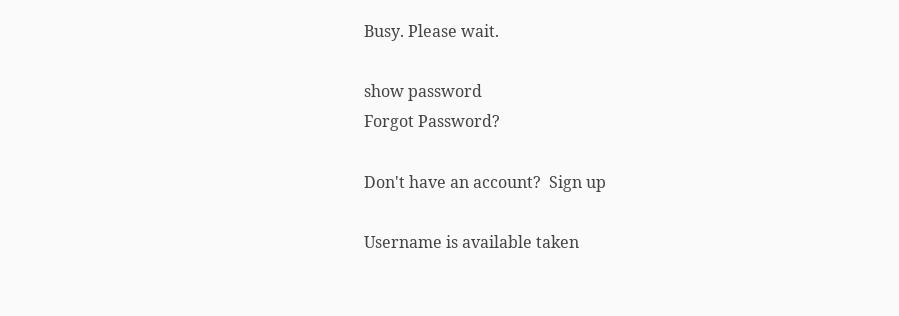Busy. Please wait.

show password
Forgot Password?

Don't have an account?  Sign up

Username is available taken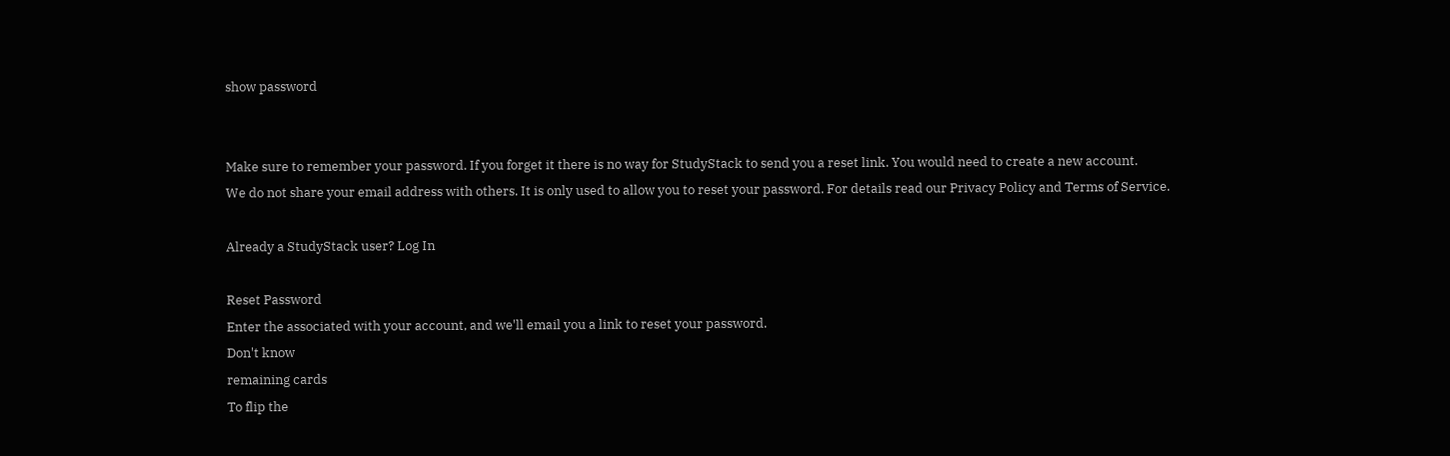show password


Make sure to remember your password. If you forget it there is no way for StudyStack to send you a reset link. You would need to create a new account.
We do not share your email address with others. It is only used to allow you to reset your password. For details read our Privacy Policy and Terms of Service.

Already a StudyStack user? Log In

Reset Password
Enter the associated with your account, and we'll email you a link to reset your password.
Don't know
remaining cards
To flip the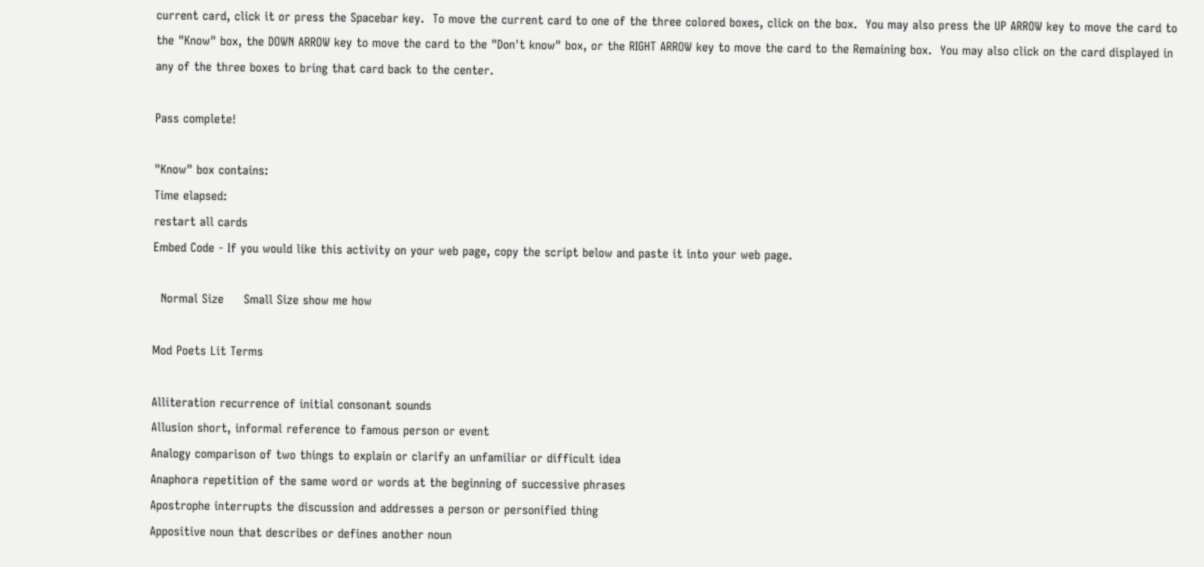current card, click it or press the Spacebar key.  To move the current card to one of the three colored boxes, click on the box.  You may also press the UP ARROW key to move the card to the "Know" box, the DOWN ARROW key to move the card to the "Don't know" box, or the RIGHT ARROW key to move the card to the Remaining box.  You may also click on the card displayed in any of the three boxes to bring that card back to the center.

Pass complete!

"Know" box contains:
Time elapsed:
restart all cards
Embed Code - If you would like this activity on your web page, copy the script below and paste it into your web page.

  Normal Size     Small Size show me how

Mod Poets Lit Terms

Alliteration recurrence of initial consonant sounds
Allusion short, informal reference to famous person or event
Analogy comparison of two things to explain or clarify an unfamiliar or difficult idea
Anaphora repetition of the same word or words at the beginning of successive phrases
Apostrophe interrupts the discussion and addresses a person or personified thing
Appositive noun that describes or defines another noun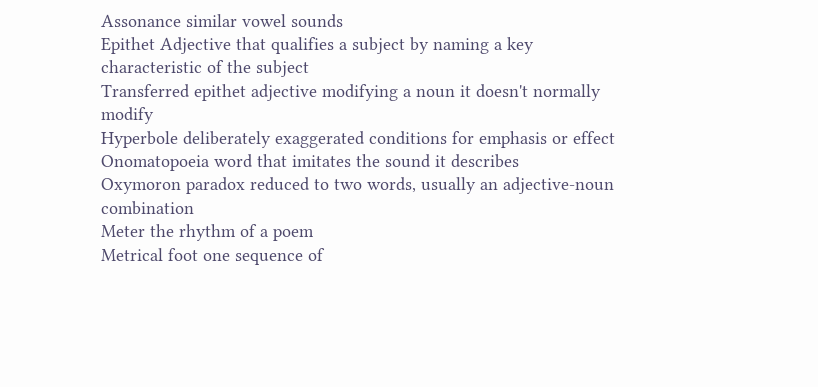Assonance similar vowel sounds
Epithet Adjective that qualifies a subject by naming a key characteristic of the subject
Transferred epithet adjective modifying a noun it doesn't normally modify
Hyperbole deliberately exaggerated conditions for emphasis or effect
Onomatopoeia word that imitates the sound it describes
Oxymoron paradox reduced to two words, usually an adjective-noun combination
Meter the rhythm of a poem
Metrical foot one sequence of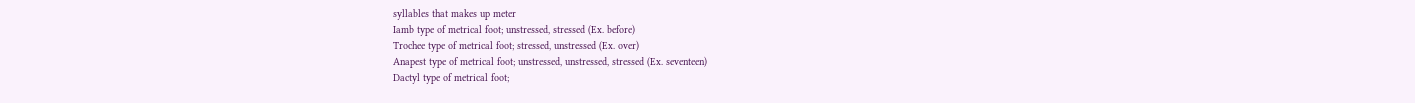syllables that makes up meter
Iamb type of metrical foot; unstressed, stressed (Ex. before)
Trochee type of metrical foot; stressed, unstressed (Ex. over)
Anapest type of metrical foot; unstressed, unstressed, stressed (Ex. seventeen)
Dactyl type of metrical foot;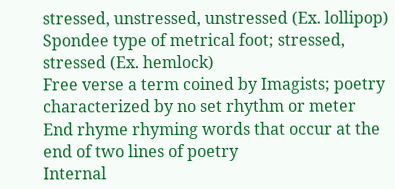stressed, unstressed, unstressed (Ex. lollipop)
Spondee type of metrical foot; stressed, stressed (Ex. hemlock)
Free verse a term coined by Imagists; poetry characterized by no set rhythm or meter
End rhyme rhyming words that occur at the end of two lines of poetry
Internal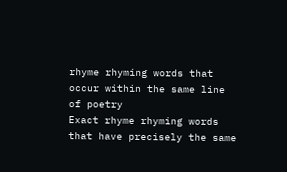rhyme rhyming words that occur within the same line of poetry
Exact rhyme rhyming words that have precisely the same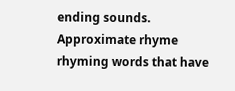ending sounds.
Approximate rhyme rhyming words that have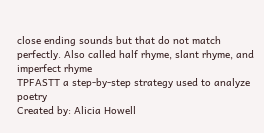close ending sounds but that do not match perfectly. Also called half rhyme, slant rhyme, and imperfect rhyme
TPFASTT a step-by-step strategy used to analyze poetry
Created by: Alicia Howell